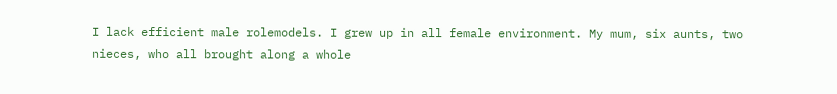I lack efficient male rolemodels. I grew up in all female environment. My mum, six aunts, two nieces, who all brought along a whole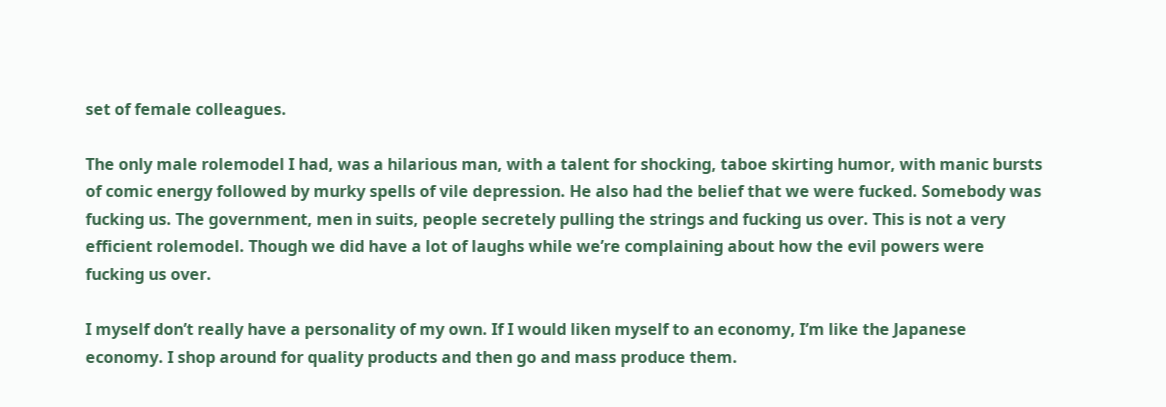set of female colleagues.

The only male rolemodel I had, was a hilarious man, with a talent for shocking, taboe skirting humor, with manic bursts of comic energy followed by murky spells of vile depression. He also had the belief that we were fucked. Somebody was fucking us. The government, men in suits, people secretely pulling the strings and fucking us over. This is not a very efficient rolemodel. Though we did have a lot of laughs while we’re complaining about how the evil powers were fucking us over.

I myself don’t really have a personality of my own. If I would liken myself to an economy, I’m like the Japanese economy. I shop around for quality products and then go and mass produce them.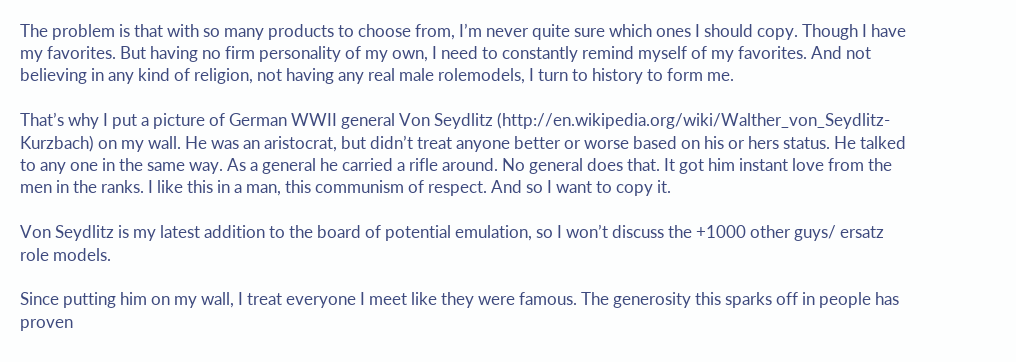The problem is that with so many products to choose from, I’m never quite sure which ones I should copy. Though I have my favorites. But having no firm personality of my own, I need to constantly remind myself of my favorites. And not believing in any kind of religion, not having any real male rolemodels, I turn to history to form me.

That’s why I put a picture of German WWII general Von Seydlitz (http://en.wikipedia.org/wiki/Walther_von_Seydlitz-Kurzbach) on my wall. He was an aristocrat, but didn’t treat anyone better or worse based on his or hers status. He talked to any one in the same way. As a general he carried a rifle around. No general does that. It got him instant love from the men in the ranks. I like this in a man, this communism of respect. And so I want to copy it.

Von Seydlitz is my latest addition to the board of potential emulation, so I won’t discuss the +1000 other guys/ ersatz role models.

Since putting him on my wall, I treat everyone I meet like they were famous. The generosity this sparks off in people has proven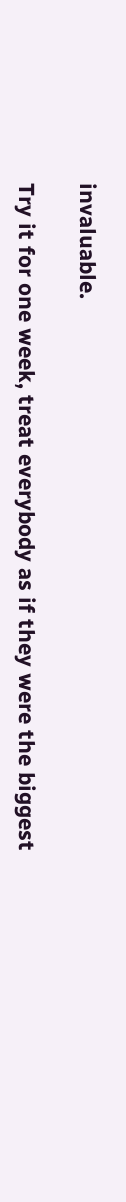invaluable.

Try it for one week, treat everybody as if they were the biggest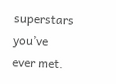superstars you’ve ever met.